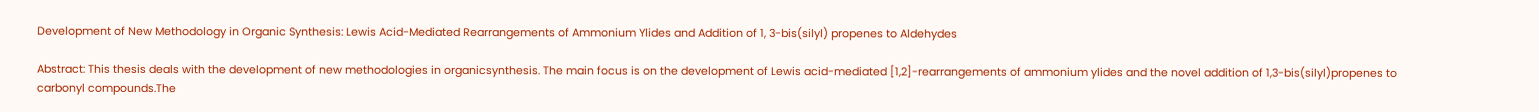Development of New Methodology in Organic Synthesis: Lewis Acid-Mediated Rearrangements of Ammonium Ylides and Addition of 1, 3-bis(silyl) propenes to Aldehydes

Abstract: This thesis deals with the development of new methodologies in organicsynthesis. The main focus is on the development of Lewis acid-mediated [1,2]-rearrangements of ammonium ylides and the novel addition of 1,3-bis(silyl)propenes to carbonyl compounds.The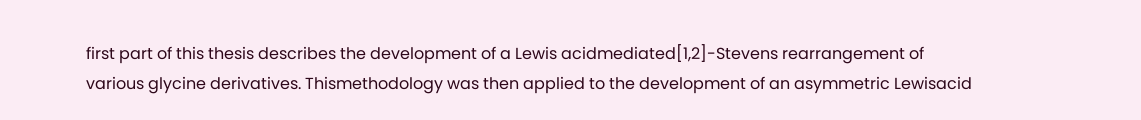first part of this thesis describes the development of a Lewis acidmediated[1,2]-Stevens rearrangement of various glycine derivatives. Thismethodology was then applied to the development of an asymmetric Lewisacid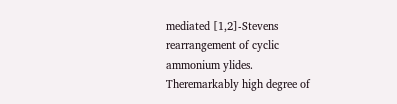mediated [1,2]-Stevens rearrangement of cyclic ammonium ylides. Theremarkably high degree of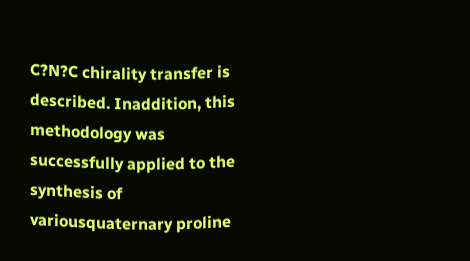C?N?C chirality transfer is described. Inaddition, this methodology was successfully applied to the synthesis of variousquaternary proline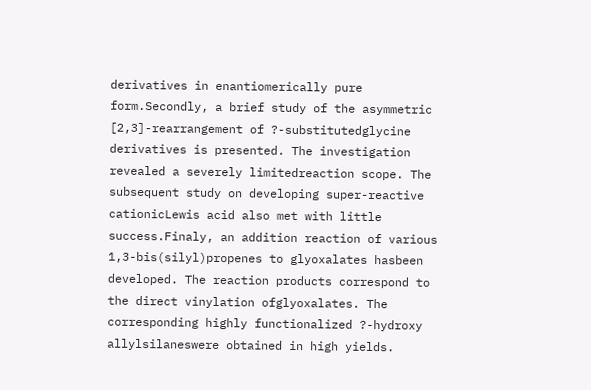derivatives in enantiomerically pure form.Secondly, a brief study of the asymmetric [2,3]-rearrangement of ?-substitutedglycine derivatives is presented. The investigation revealed a severely limitedreaction scope. The subsequent study on developing super-reactive cationicLewis acid also met with little success.Finaly, an addition reaction of various 1,3-bis(silyl)propenes to glyoxalates hasbeen developed. The reaction products correspond to the direct vinylation ofglyoxalates. The corresponding highly functionalized ?-hydroxy allylsilaneswere obtained in high yields.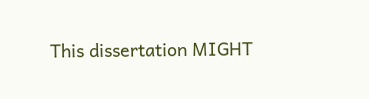This dissertation MIGHT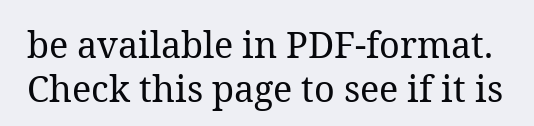be available in PDF-format. Check this page to see if it is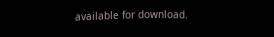available for download.